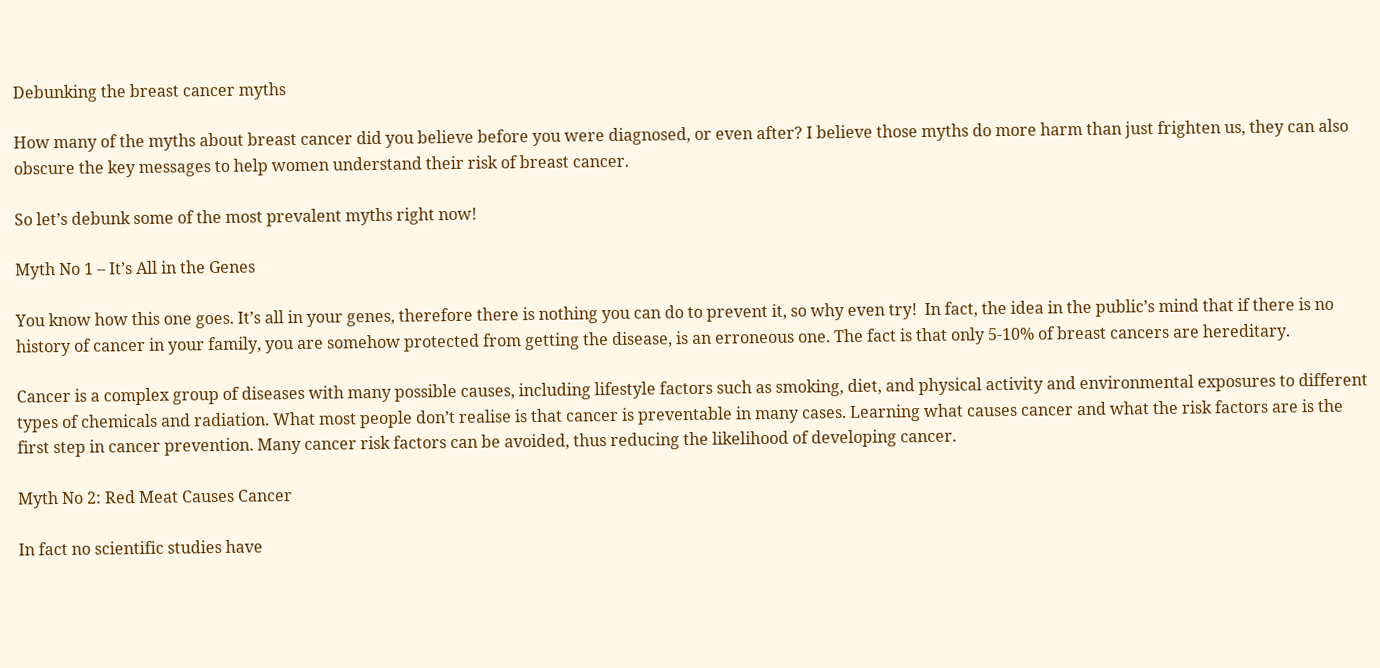Debunking the breast cancer myths

How many of the myths about breast cancer did you believe before you were diagnosed, or even after? I believe those myths do more harm than just frighten us, they can also obscure the key messages to help women understand their risk of breast cancer.

So let’s debunk some of the most prevalent myths right now!

Myth No 1 – It’s All in the Genes

You know how this one goes. It’s all in your genes, therefore there is nothing you can do to prevent it, so why even try!  In fact, the idea in the public’s mind that if there is no history of cancer in your family, you are somehow protected from getting the disease, is an erroneous one. The fact is that only 5-10% of breast cancers are hereditary.

Cancer is a complex group of diseases with many possible causes, including lifestyle factors such as smoking, diet, and physical activity and environmental exposures to different types of chemicals and radiation. What most people don’t realise is that cancer is preventable in many cases. Learning what causes cancer and what the risk factors are is the first step in cancer prevention. Many cancer risk factors can be avoided, thus reducing the likelihood of developing cancer.

Myth No 2: Red Meat Causes Cancer

In fact no scientific studies have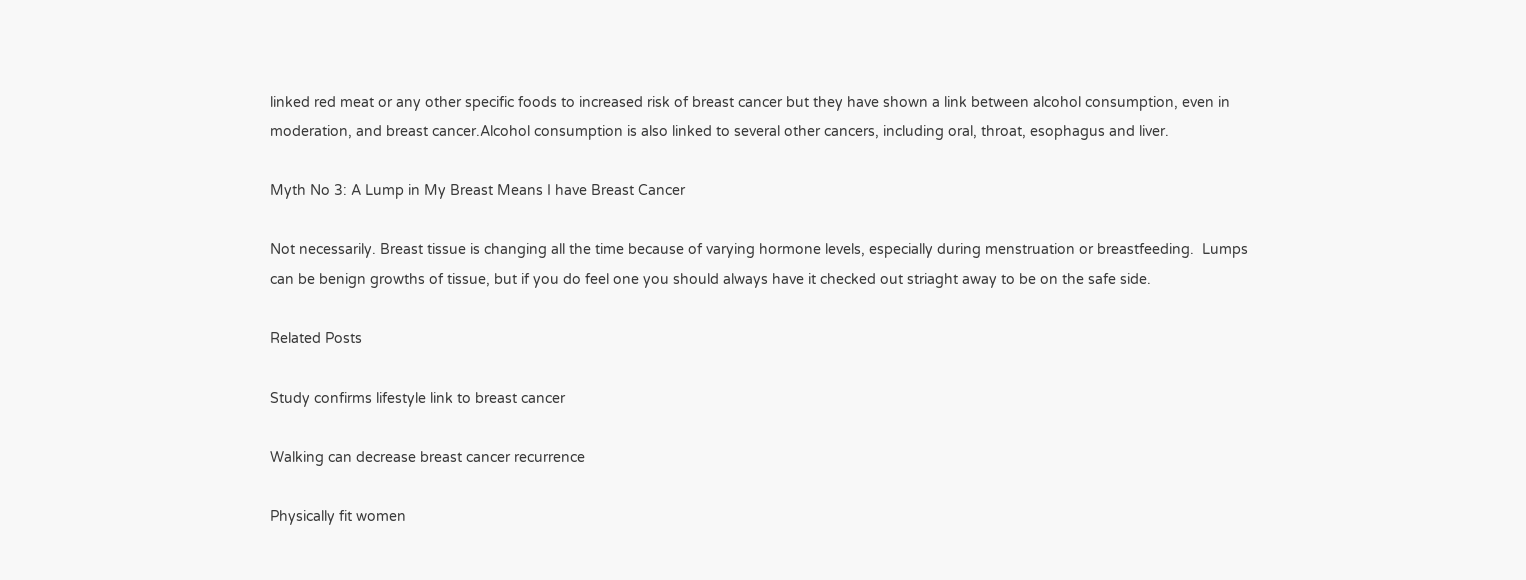linked red meat or any other specific foods to increased risk of breast cancer but they have shown a link between alcohol consumption, even in moderation, and breast cancer.Alcohol consumption is also linked to several other cancers, including oral, throat, esophagus and liver.

Myth No 3: A Lump in My Breast Means I have Breast Cancer

Not necessarily. Breast tissue is changing all the time because of varying hormone levels, especially during menstruation or breastfeeding.  Lumps can be benign growths of tissue, but if you do feel one you should always have it checked out striaght away to be on the safe side.

Related Posts

Study confirms lifestyle link to breast cancer

Walking can decrease breast cancer recurrence

Physically fit women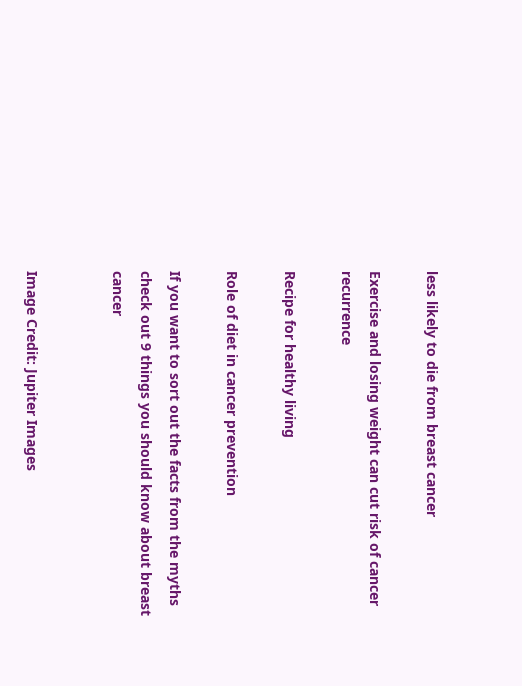less likely to die from breast cancer

Exercise and losing weight can cut risk of cancer recurrence

Recipe for healthy living

Role of diet in cancer prevention

If you want to sort out the facts from the myths check out 9 things you should know about breast cancer


Image Credit: Jupiter Images